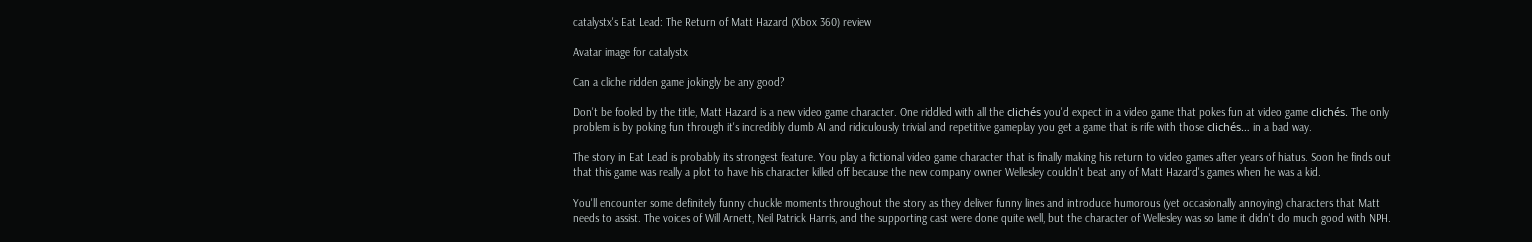catalystx's Eat Lead: The Return of Matt Hazard (Xbox 360) review

Avatar image for catalystx

Can a cliche ridden game jokingly be any good?

Don't be fooled by the title, Matt Hazard is a new video game character. One riddled with all the clichés you'd expect in a video game that pokes fun at video game clichés. The only problem is by poking fun through it's incredibly dumb AI and ridiculously trivial and repetitive gameplay you get a game that is rife with those clichés… in a bad way.

The story in Eat Lead is probably its strongest feature. You play a fictional video game character that is finally making his return to video games after years of hiatus. Soon he finds out that this game was really a plot to have his character killed off because the new company owner Wellesley couldn't beat any of Matt Hazard's games when he was a kid.

You'll encounter some definitely funny chuckle moments throughout the story as they deliver funny lines and introduce humorous (yet occasionally annoying) characters that Matt needs to assist. The voices of Will Arnett, Neil Patrick Harris, and the supporting cast were done quite well, but the character of Wellesley was so lame it didn't do much good with NPH.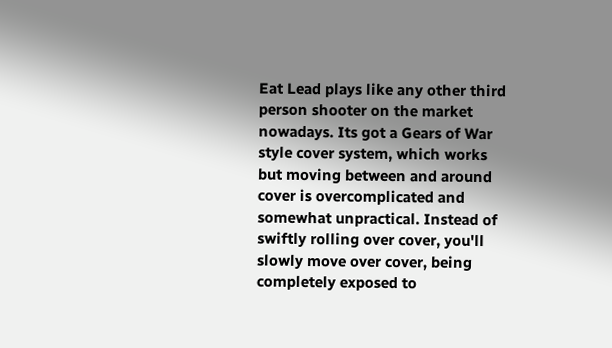Eat Lead plays like any other third person shooter on the market nowadays. Its got a Gears of War style cover system, which works but moving between and around cover is overcomplicated and somewhat unpractical. Instead of swiftly rolling over cover, you'll slowly move over cover, being completely exposed to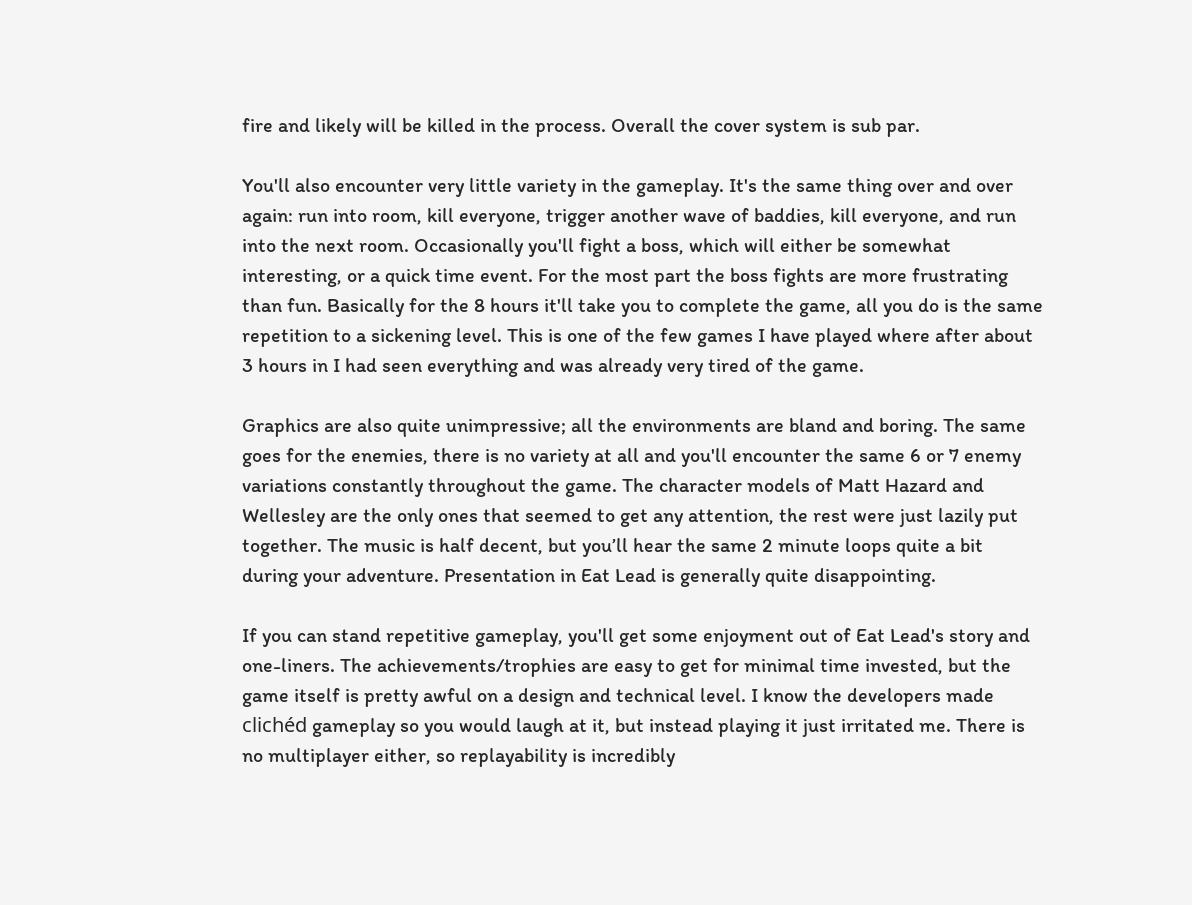fire and likely will be killed in the process. Overall the cover system is sub par.

You'll also encounter very little variety in the gameplay. It's the same thing over and over again: run into room, kill everyone, trigger another wave of baddies, kill everyone, and run into the next room. Occasionally you'll fight a boss, which will either be somewhat interesting, or a quick time event. For the most part the boss fights are more frustrating than fun. Basically for the 8 hours it'll take you to complete the game, all you do is the same repetition to a sickening level. This is one of the few games I have played where after about 3 hours in I had seen everything and was already very tired of the game.

Graphics are also quite unimpressive; all the environments are bland and boring. The same goes for the enemies, there is no variety at all and you'll encounter the same 6 or 7 enemy variations constantly throughout the game. The character models of Matt Hazard and Wellesley are the only ones that seemed to get any attention, the rest were just lazily put together. The music is half decent, but you’ll hear the same 2 minute loops quite a bit during your adventure. Presentation in Eat Lead is generally quite disappointing.

If you can stand repetitive gameplay, you'll get some enjoyment out of Eat Lead's story and one-liners. The achievements/trophies are easy to get for minimal time invested, but the game itself is pretty awful on a design and technical level. I know the developers made clichéd gameplay so you would laugh at it, but instead playing it just irritated me. There is no multiplayer either, so replayability is incredibly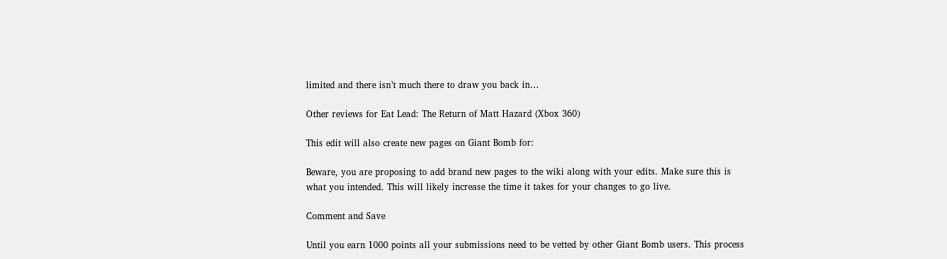limited and there isn’t much there to draw you back in…

Other reviews for Eat Lead: The Return of Matt Hazard (Xbox 360)

This edit will also create new pages on Giant Bomb for:

Beware, you are proposing to add brand new pages to the wiki along with your edits. Make sure this is what you intended. This will likely increase the time it takes for your changes to go live.

Comment and Save

Until you earn 1000 points all your submissions need to be vetted by other Giant Bomb users. This process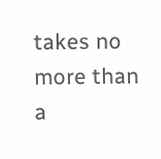takes no more than a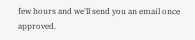few hours and we'll send you an email once approved.